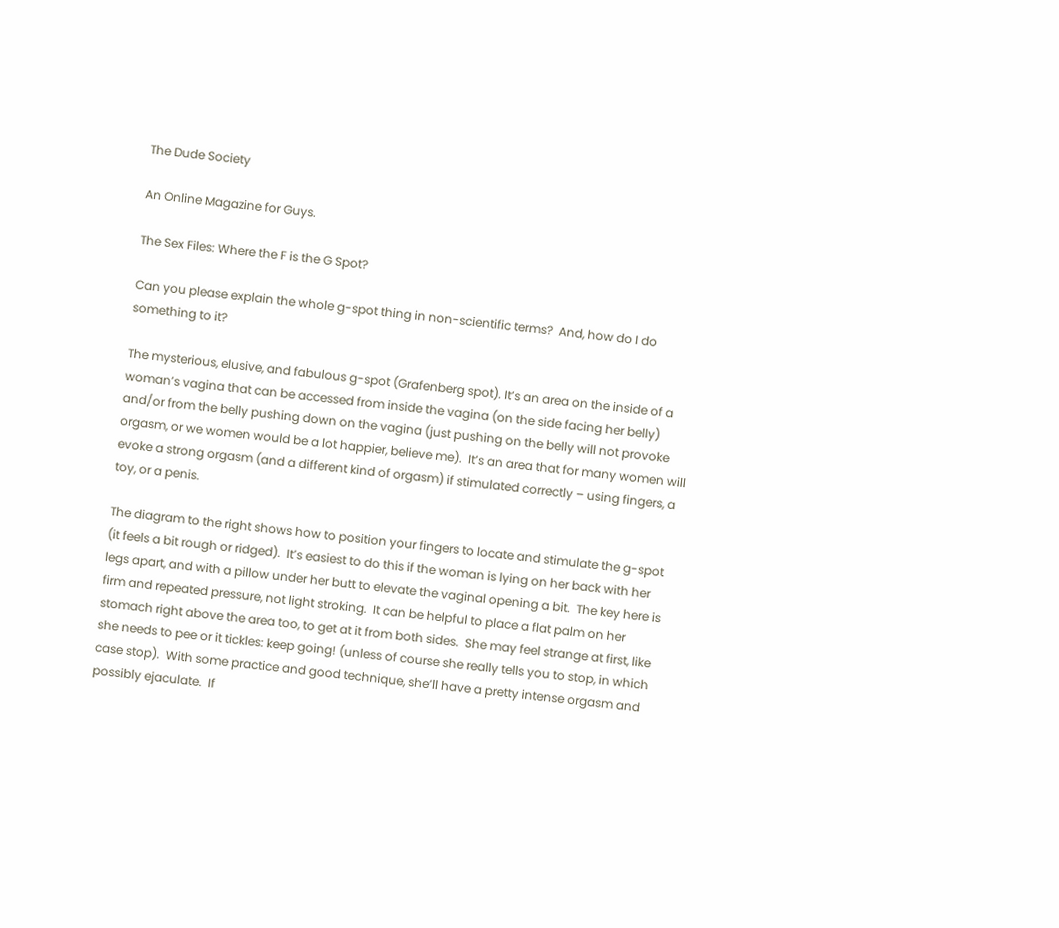The Dude Society

An Online Magazine for Guys.

The Sex Files: Where the F is the G Spot?

Can you please explain the whole g-spot thing in non-scientific terms?  And, how do I do something to it?

The mysterious, elusive, and fabulous g-spot (Grafenberg spot). It’s an area on the inside of a woman’s vagina that can be accessed from inside the vagina (on the side facing her belly) and/or from the belly pushing down on the vagina (just pushing on the belly will not provoke orgasm, or we women would be a lot happier, believe me).  It’s an area that for many women will evoke a strong orgasm (and a different kind of orgasm) if stimulated correctly – using fingers, a toy, or a penis.

The diagram to the right shows how to position your fingers to locate and stimulate the g-spot (it feels a bit rough or ridged).  It’s easiest to do this if the woman is lying on her back with her legs apart, and with a pillow under her butt to elevate the vaginal opening a bit.  The key here is firm and repeated pressure, not light stroking.  It can be helpful to place a flat palm on her stomach right above the area too, to get at it from both sides.  She may feel strange at first, like she needs to pee or it tickles: keep going! (unless of course she really tells you to stop, in which case stop).  With some practice and good technique, she’ll have a pretty intense orgasm and possibly ejaculate.  If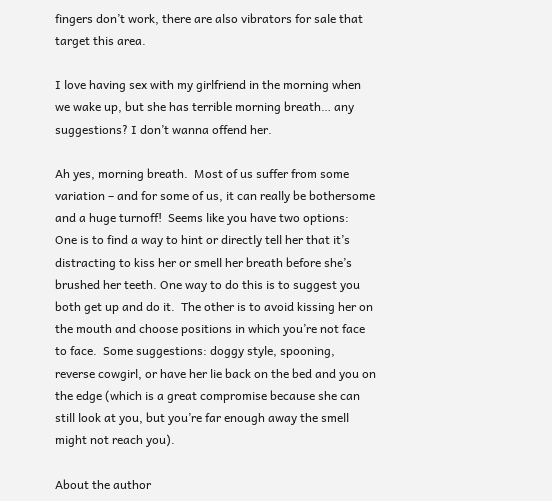fingers don’t work, there are also vibrators for sale that target this area.

I love having sex with my girlfriend in the morning when we wake up, but she has terrible morning breath… any suggestions? I don’t wanna offend her.

Ah yes, morning breath.  Most of us suffer from some variation – and for some of us, it can really be bothersome and a huge turnoff!  Seems like you have two options:  One is to find a way to hint or directly tell her that it’s distracting to kiss her or smell her breath before she’s brushed her teeth. One way to do this is to suggest you both get up and do it.  The other is to avoid kissing her on the mouth and choose positions in which you’re not face to face.  Some suggestions: doggy style, spooning, reverse cowgirl, or have her lie back on the bed and you on the edge (which is a great compromise because she can still look at you, but you’re far enough away the smell might not reach you).

About the author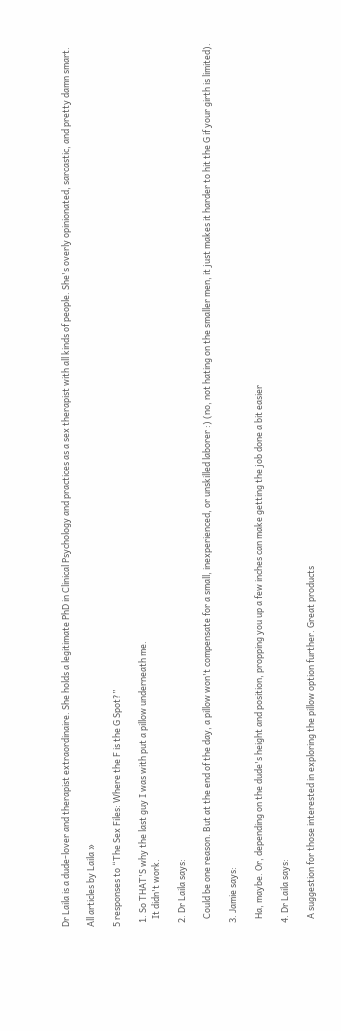Dr Laila is a dude-lover and therapist extraordinaire. She holds a legitimate PhD in Clinical Psychology and practices as a sex therapist with all kinds of people. She's overly opinionated, sarcastic, and pretty damn smart.

All articles by Laila »

5 responses to “The Sex Files: Where the F is the G Spot?”

  1. So THAT'S why the last guy I was with put a pillow underneath me.
    It didn't work.

  2. Dr Laila says:

    Could be one reason. But at the end of the day, a pillow won't compensate for a small, inexperienced, or unskilled laborer :) (no, not hating on the smaller men, it just makes it harder to hit the G if your girth is limited).

  3. Jamie says:

    Ha, maybe. Or, depending on the dude's height and position, propping you up a few inches can make getting the job done a bit easier

  4. Dr Laila says:

    A suggestion for those interested in exploring the pillow option further. Great products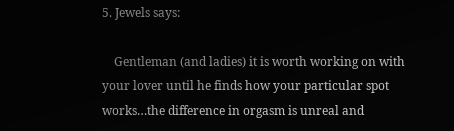5. Jewels says:

    Gentleman (and ladies) it is worth working on with your lover until he finds how your particular spot works…the difference in orgasm is unreal and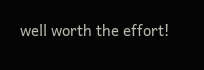well worth the effort!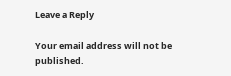Leave a Reply

Your email address will not be published.